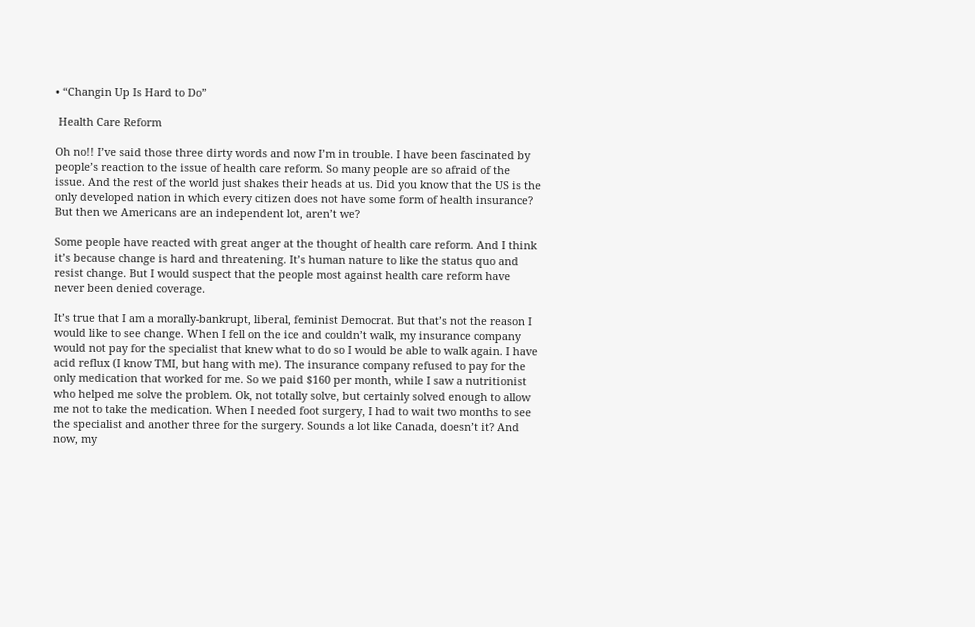• “Changin Up Is Hard to Do”

 Health Care Reform

Oh no!! I’ve said those three dirty words and now I’m in trouble. I have been fascinated by people’s reaction to the issue of health care reform. So many people are so afraid of the issue. And the rest of the world just shakes their heads at us. Did you know that the US is the only developed nation in which every citizen does not have some form of health insurance? But then we Americans are an independent lot, aren’t we?

Some people have reacted with great anger at the thought of health care reform. And I think it’s because change is hard and threatening. It’s human nature to like the status quo and resist change. But I would suspect that the people most against health care reform have never been denied coverage.

It’s true that I am a morally-bankrupt, liberal, feminist Democrat. But that’s not the reason I would like to see change. When I fell on the ice and couldn’t walk, my insurance company would not pay for the specialist that knew what to do so I would be able to walk again. I have acid reflux (I know TMI, but hang with me). The insurance company refused to pay for the only medication that worked for me. So we paid $160 per month, while I saw a nutritionist who helped me solve the problem. Ok, not totally solve, but certainly solved enough to allow me not to take the medication. When I needed foot surgery, I had to wait two months to see the specialist and another three for the surgery. Sounds a lot like Canada, doesn’t it? And now, my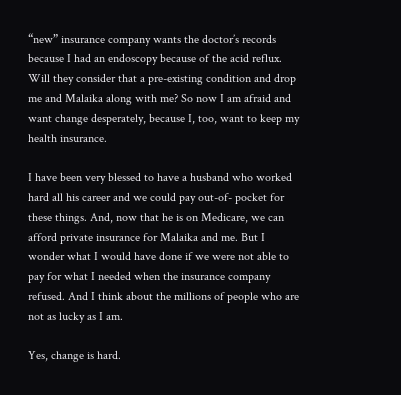“new” insurance company wants the doctor’s records because I had an endoscopy because of the acid reflux. Will they consider that a pre-existing condition and drop me and Malaika along with me? So now I am afraid and want change desperately, because I, too, want to keep my health insurance.

I have been very blessed to have a husband who worked hard all his career and we could pay out-of- pocket for these things. And, now that he is on Medicare, we can afford private insurance for Malaika and me. But I wonder what I would have done if we were not able to pay for what I needed when the insurance company refused. And I think about the millions of people who are not as lucky as I am.

Yes, change is hard.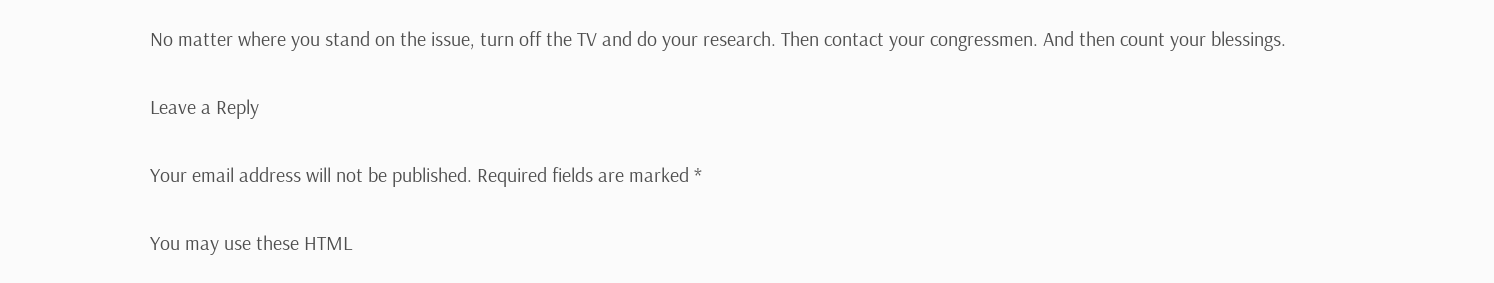No matter where you stand on the issue, turn off the TV and do your research. Then contact your congressmen. And then count your blessings.

Leave a Reply

Your email address will not be published. Required fields are marked *

You may use these HTML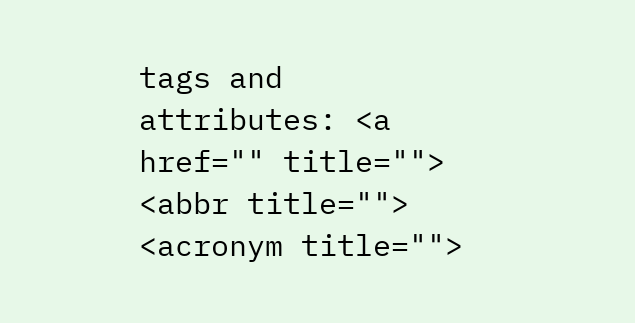tags and attributes: <a href="" title=""> <abbr title=""> <acronym title="">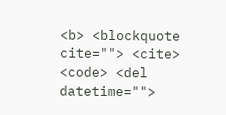<b> <blockquote cite=""> <cite> <code> <del datetime="">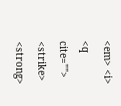<em> <i> <q cite=""> <strike> <strong>